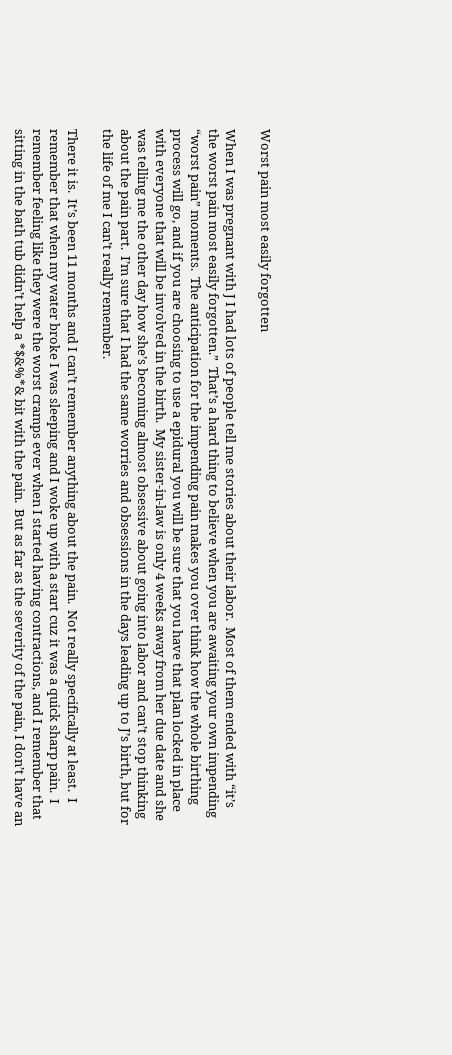Worst pain most easily forgotten

When I was pregnant with J I had lots of people tell me stories about their labor.  Most of them ended with “it’s the worst pain most easily forgotten.”  That’s a hard thing to believe when you are awaiting your own impending “worst pain” moments.  The anticipation for the impending pain makes you over think how the whole birthing process will go, and if you are choosing to use a epidural you will be sure that you have that plan locked in place with everyone that will be involved in the birth.  My sister-in-law is only 4 weeks away from her due date and she was telling me the other day how she’s becoming almost obsessive about going into labor and can’t stop thinking about the pain part.  I’m sure that I had the same worries and obsessions in the days leading up to J’s birth, but for the life of me I can’t really remember.

There it is.  It’s been 11 months and I can’t remember anything about the pain.  Not really specifically at least.  I remember that when my water broke I was sleeping and I woke up with a start cuz it was a quick sharp pain.  I remember feeling like they were the worst cramps ever when I started having contractions, and I remember that sitting in the bath tub didn’t help a *$&%*& bit with the pain.  But as far as the severity of the pain, I don’t have an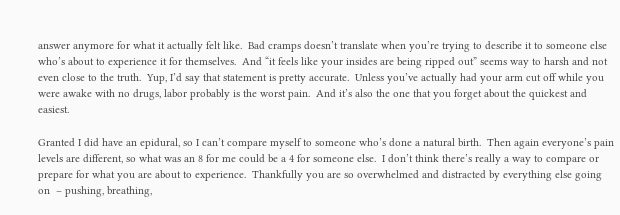answer anymore for what it actually felt like.  Bad cramps doesn’t translate when you’re trying to describe it to someone else who’s about to experience it for themselves.  And “it feels like your insides are being ripped out” seems way to harsh and not even close to the truth.  Yup, I’d say that statement is pretty accurate.  Unless you’ve actually had your arm cut off while you were awake with no drugs, labor probably is the worst pain.  And it’s also the one that you forget about the quickest and easiest.

Granted I did have an epidural, so I can’t compare myself to someone who’s done a natural birth.  Then again everyone’s pain levels are different, so what was an 8 for me could be a 4 for someone else.  I don’t think there’s really a way to compare or prepare for what you are about to experience.  Thankfully you are so overwhelmed and distracted by everything else going on  – pushing, breathing,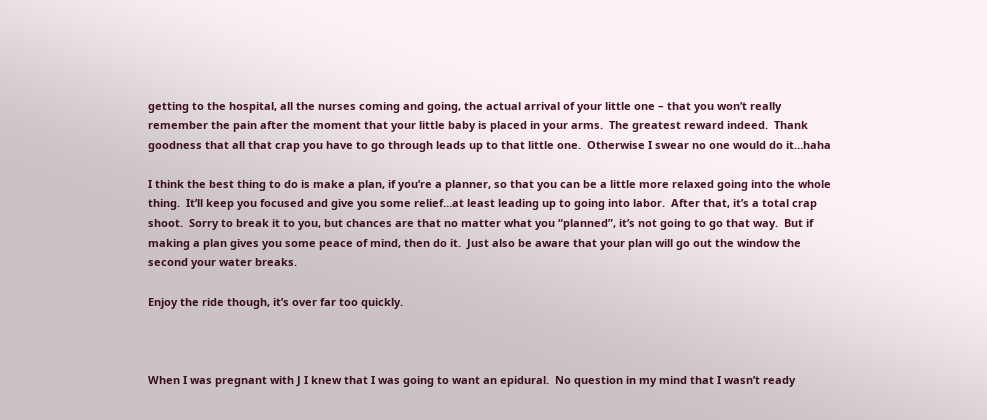getting to the hospital, all the nurses coming and going, the actual arrival of your little one – that you won’t really remember the pain after the moment that your little baby is placed in your arms.  The greatest reward indeed.  Thank goodness that all that crap you have to go through leads up to that little one.  Otherwise I swear no one would do it…haha

I think the best thing to do is make a plan, if you’re a planner, so that you can be a little more relaxed going into the whole thing.  It’ll keep you focused and give you some relief…at least leading up to going into labor.  After that, it’s a total crap shoot.  Sorry to break it to you, but chances are that no matter what you “planned”, it’s not going to go that way.  But if making a plan gives you some peace of mind, then do it.  Just also be aware that your plan will go out the window the second your water breaks.

Enjoy the ride though, it’s over far too quickly.



When I was pregnant with J I knew that I was going to want an epidural.  No question in my mind that I wasn’t ready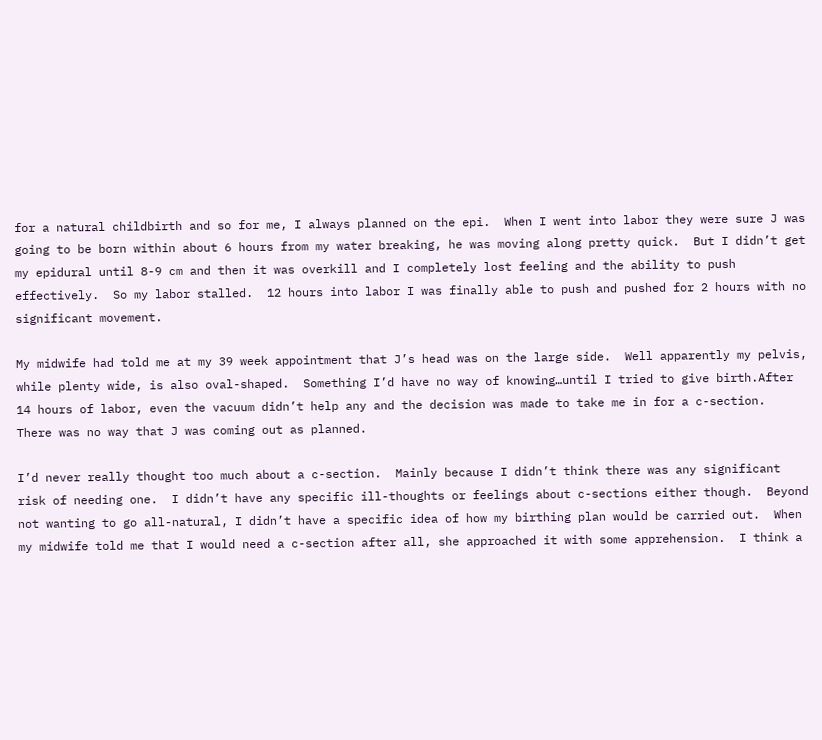for a natural childbirth and so for me, I always planned on the epi.  When I went into labor they were sure J was going to be born within about 6 hours from my water breaking, he was moving along pretty quick.  But I didn’t get my epidural until 8-9 cm and then it was overkill and I completely lost feeling and the ability to push effectively.  So my labor stalled.  12 hours into labor I was finally able to push and pushed for 2 hours with no significant movement.

My midwife had told me at my 39 week appointment that J’s head was on the large side.  Well apparently my pelvis, while plenty wide, is also oval-shaped.  Something I’d have no way of knowing…until I tried to give birth.After 14 hours of labor, even the vacuum didn’t help any and the decision was made to take me in for a c-section.  There was no way that J was coming out as planned.

I’d never really thought too much about a c-section.  Mainly because I didn’t think there was any significant risk of needing one.  I didn’t have any specific ill-thoughts or feelings about c-sections either though.  Beyond not wanting to go all-natural, I didn’t have a specific idea of how my birthing plan would be carried out.  When my midwife told me that I would need a c-section after all, she approached it with some apprehension.  I think a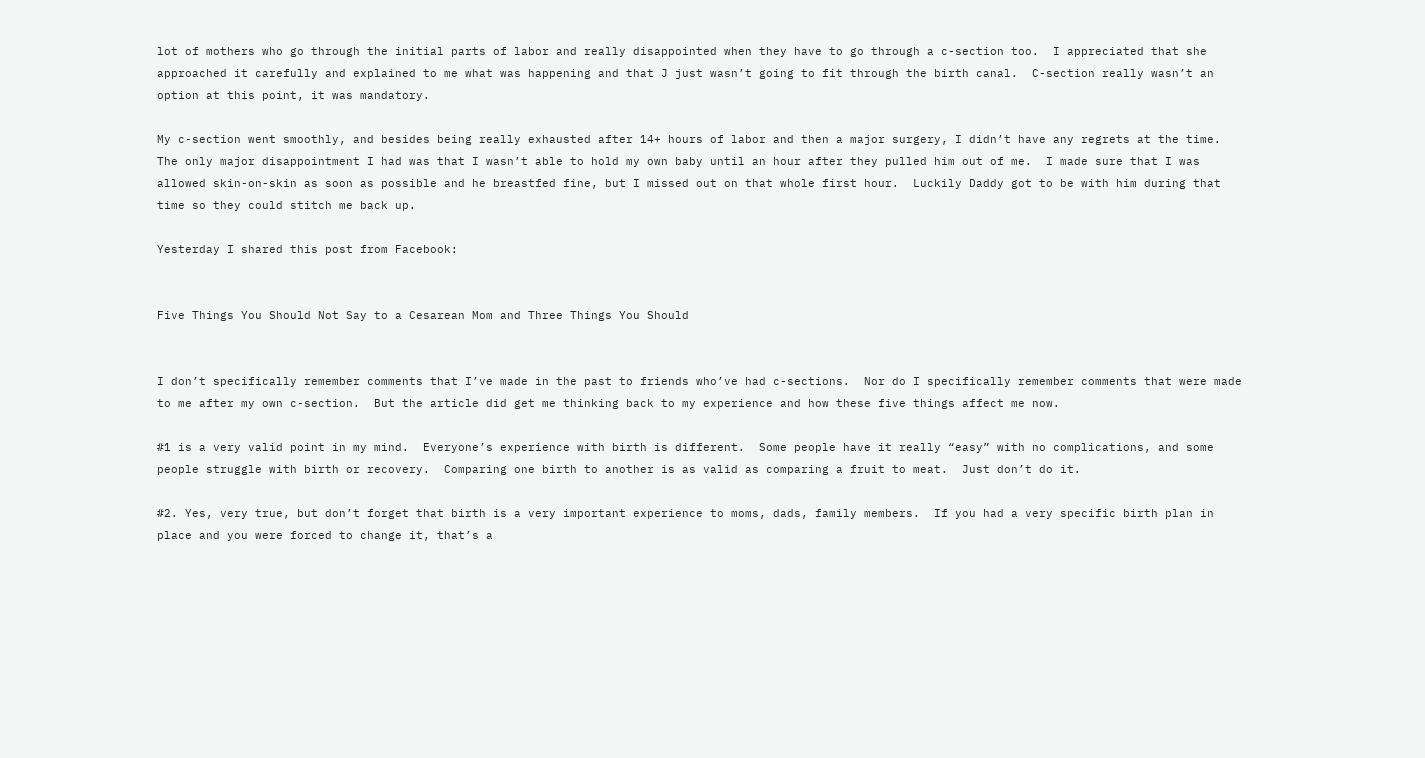lot of mothers who go through the initial parts of labor and really disappointed when they have to go through a c-section too.  I appreciated that she approached it carefully and explained to me what was happening and that J just wasn’t going to fit through the birth canal.  C-section really wasn’t an option at this point, it was mandatory.

My c-section went smoothly, and besides being really exhausted after 14+ hours of labor and then a major surgery, I didn’t have any regrets at the time.  The only major disappointment I had was that I wasn’t able to hold my own baby until an hour after they pulled him out of me.  I made sure that I was allowed skin-on-skin as soon as possible and he breastfed fine, but I missed out on that whole first hour.  Luckily Daddy got to be with him during that time so they could stitch me back up.

Yesterday I shared this post from Facebook:


Five Things You Should Not Say to a Cesarean Mom and Three Things You Should


I don’t specifically remember comments that I’ve made in the past to friends who’ve had c-sections.  Nor do I specifically remember comments that were made to me after my own c-section.  But the article did get me thinking back to my experience and how these five things affect me now.

#1 is a very valid point in my mind.  Everyone’s experience with birth is different.  Some people have it really “easy” with no complications, and some people struggle with birth or recovery.  Comparing one birth to another is as valid as comparing a fruit to meat.  Just don’t do it.

#2. Yes, very true, but don’t forget that birth is a very important experience to moms, dads, family members.  If you had a very specific birth plan in place and you were forced to change it, that’s a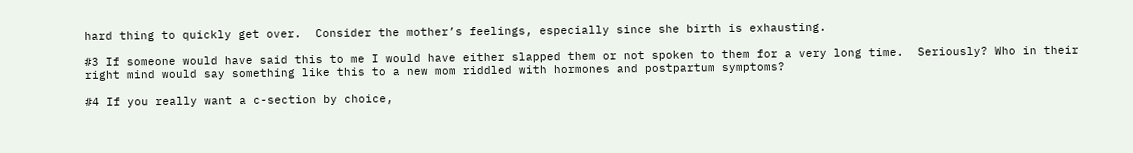hard thing to quickly get over.  Consider the mother’s feelings, especially since she birth is exhausting.

#3 If someone would have said this to me I would have either slapped them or not spoken to them for a very long time.  Seriously? Who in their right mind would say something like this to a new mom riddled with hormones and postpartum symptoms?

#4 If you really want a c-section by choice,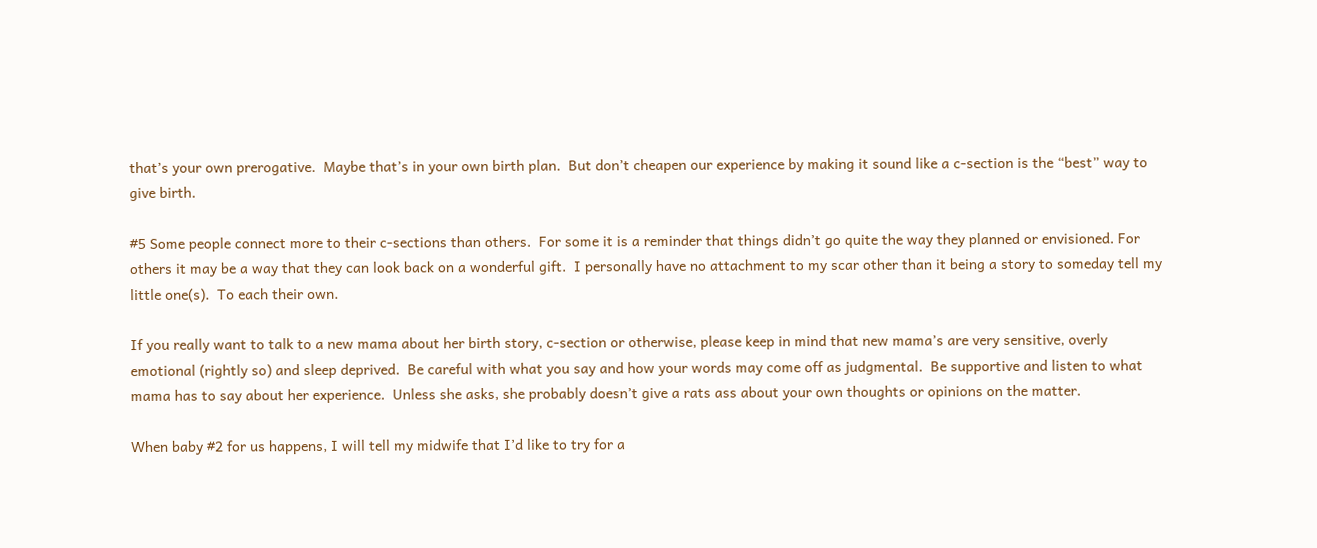that’s your own prerogative.  Maybe that’s in your own birth plan.  But don’t cheapen our experience by making it sound like a c-section is the “best” way to give birth.

#5 Some people connect more to their c-sections than others.  For some it is a reminder that things didn’t go quite the way they planned or envisioned. For others it may be a way that they can look back on a wonderful gift.  I personally have no attachment to my scar other than it being a story to someday tell my little one(s).  To each their own.

If you really want to talk to a new mama about her birth story, c-section or otherwise, please keep in mind that new mama’s are very sensitive, overly emotional (rightly so) and sleep deprived.  Be careful with what you say and how your words may come off as judgmental.  Be supportive and listen to what mama has to say about her experience.  Unless she asks, she probably doesn’t give a rats ass about your own thoughts or opinions on the matter.

When baby #2 for us happens, I will tell my midwife that I’d like to try for a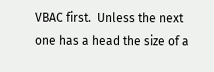VBAC first.  Unless the next one has a head the size of a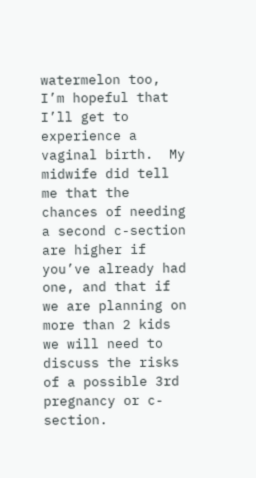watermelon too, I’m hopeful that I’ll get to experience a vaginal birth.  My midwife did tell me that the chances of needing a second c-section are higher if you’ve already had one, and that if we are planning on more than 2 kids we will need to discuss the risks of a possible 3rd pregnancy or c-section.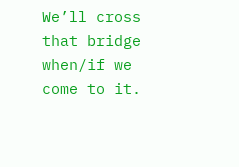We’ll cross that bridge when/if we come to it.